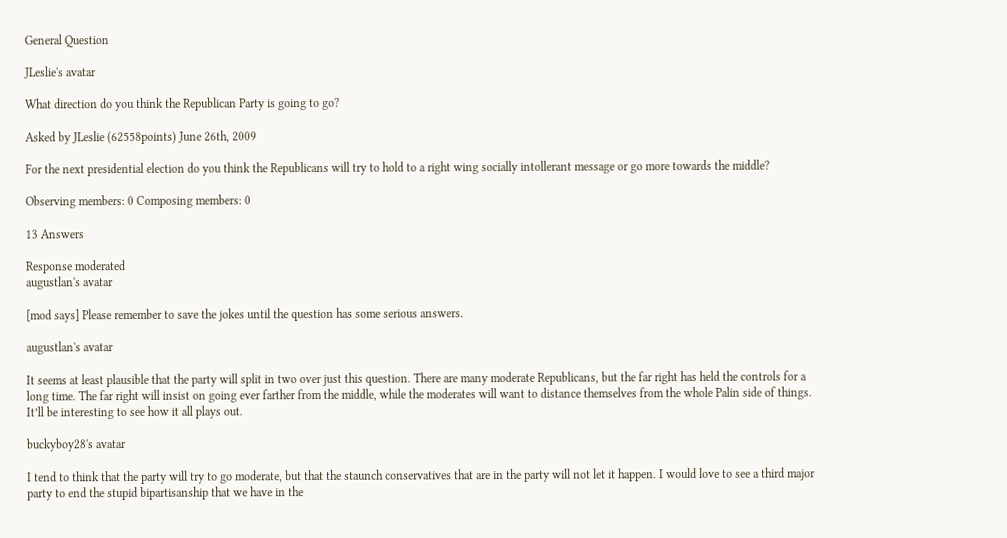General Question

JLeslie's avatar

What direction do you think the Republican Party is going to go?

Asked by JLeslie (62558points) June 26th, 2009

For the next presidential election do you think the Republicans will try to hold to a right wing socially intollerant message or go more towards the middle?

Observing members: 0 Composing members: 0

13 Answers

Response moderated
augustlan's avatar

[mod says] Please remember to save the jokes until the question has some serious answers.

augustlan's avatar

It seems at least plausible that the party will split in two over just this question. There are many moderate Republicans, but the far right has held the controls for a long time. The far right will insist on going ever farther from the middle, while the moderates will want to distance themselves from the whole Palin side of things. It’ll be interesting to see how it all plays out.

buckyboy28's avatar

I tend to think that the party will try to go moderate, but that the staunch conservatives that are in the party will not let it happen. I would love to see a third major party to end the stupid bipartisanship that we have in the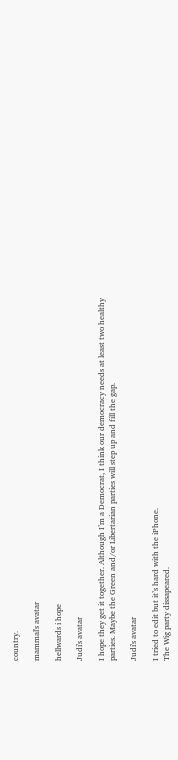country.

mammal's avatar

hellwards i hope

Judi's avatar

I hope they get it together. Although I’m a Democrat, I think our democracy needs at least two healthy parties. Maybe the Green and/or Libertarian parties will step up and fill the gap.

Judi's avatar

I tried to edit but it’s hard with the iPhone.
The Wig party dissapeared.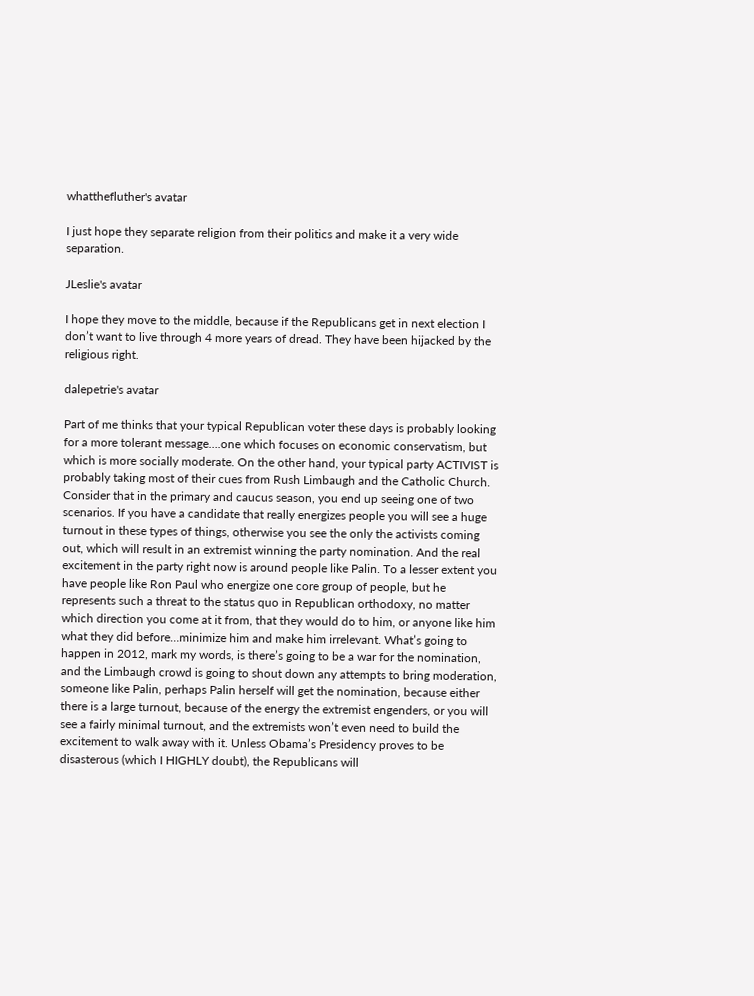whatthefluther's avatar

I just hope they separate religion from their politics and make it a very wide separation.

JLeslie's avatar

I hope they move to the middle, because if the Republicans get in next election I don’t want to live through 4 more years of dread. They have been hijacked by the religious right.

dalepetrie's avatar

Part of me thinks that your typical Republican voter these days is probably looking for a more tolerant message….one which focuses on economic conservatism, but which is more socially moderate. On the other hand, your typical party ACTIVIST is probably taking most of their cues from Rush Limbaugh and the Catholic Church. Consider that in the primary and caucus season, you end up seeing one of two scenarios. If you have a candidate that really energizes people you will see a huge turnout in these types of things, otherwise you see the only the activists coming out, which will result in an extremist winning the party nomination. And the real excitement in the party right now is around people like Palin. To a lesser extent you have people like Ron Paul who energize one core group of people, but he represents such a threat to the status quo in Republican orthodoxy, no matter which direction you come at it from, that they would do to him, or anyone like him what they did before…minimize him and make him irrelevant. What’s going to happen in 2012, mark my words, is there’s going to be a war for the nomination, and the Limbaugh crowd is going to shout down any attempts to bring moderation, someone like Palin, perhaps Palin herself will get the nomination, because either there is a large turnout, because of the energy the extremist engenders, or you will see a fairly minimal turnout, and the extremists won’t even need to build the excitement to walk away with it. Unless Obama’s Presidency proves to be disasterous (which I HIGHLY doubt), the Republicans will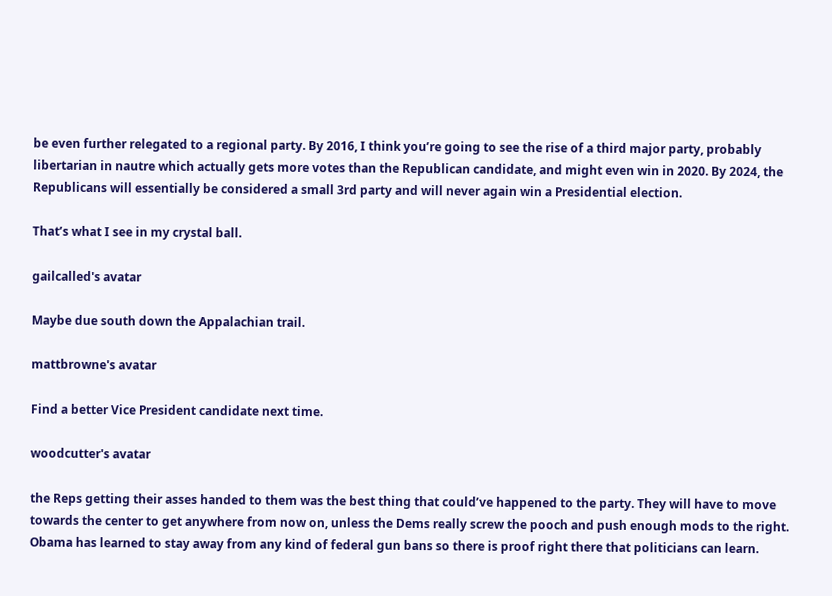be even further relegated to a regional party. By 2016, I think you’re going to see the rise of a third major party, probably libertarian in nautre which actually gets more votes than the Republican candidate, and might even win in 2020. By 2024, the Republicans will essentially be considered a small 3rd party and will never again win a Presidential election.

That’s what I see in my crystal ball.

gailcalled's avatar

Maybe due south down the Appalachian trail.

mattbrowne's avatar

Find a better Vice President candidate next time.

woodcutter's avatar

the Reps getting their asses handed to them was the best thing that could’ve happened to the party. They will have to move towards the center to get anywhere from now on, unless the Dems really screw the pooch and push enough mods to the right. Obama has learned to stay away from any kind of federal gun bans so there is proof right there that politicians can learn.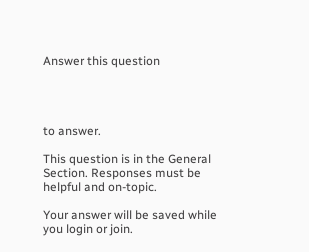Answer this question




to answer.

This question is in the General Section. Responses must be helpful and on-topic.

Your answer will be saved while you login or join.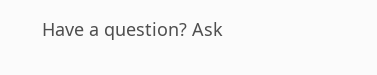Have a question? Ask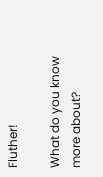Fluther!

What do you know more about?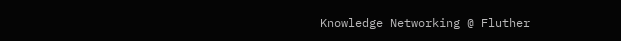Knowledge Networking @ Fluther